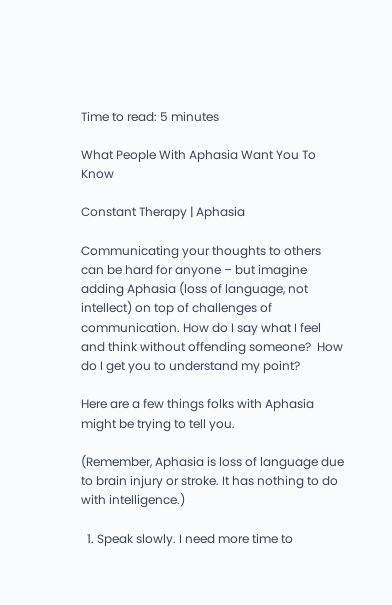Time to read: 5 minutes

What People With Aphasia Want You To Know

Constant Therapy | Aphasia

Communicating your thoughts to others can be hard for anyone – but imagine adding Aphasia (loss of language, not intellect) on top of challenges of communication. How do I say what I feel and think without offending someone?  How do I get you to understand my point?

Here are a few things folks with Aphasia might be trying to tell you.

(Remember, Aphasia is loss of language due to brain injury or stroke. It has nothing to do with intelligence.)

  1. Speak slowly. I need more time to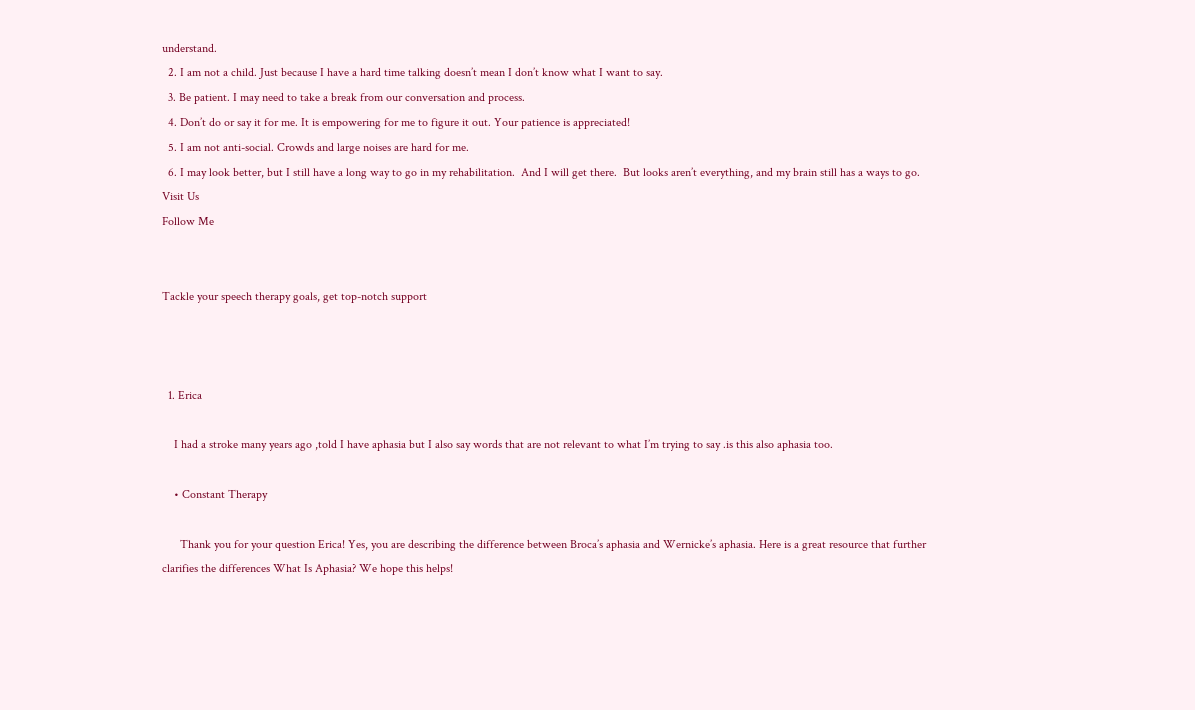understand.
  2. I am not a child. Just because I have a hard time talking doesn’t mean I don’t know what I want to say.
  3. Be patient. I may need to take a break from our conversation and process.
  4. Don’t do or say it for me. It is empowering for me to figure it out. Your patience is appreciated!
  5. I am not anti-social. Crowds and large noises are hard for me.
  6. I may look better, but I still have a long way to go in my rehabilitation.  And I will get there.  But looks aren’t everything, and my brain still has a ways to go.
Visit Us
Follow Me


Tackle your speech therapy goals, get top-notch support



  1. Erica

    I had a stroke many years ago ,told I have aphasia but I also say words that are not relevant to what I’m trying to say .is this also aphasia too.

    • Constant Therapy

      Thank you for your question Erica! Yes, you are describing the difference between Broca’s aphasia and Wernicke’s aphasia. Here is a great resource that further clarifies the differences What Is Aphasia? We hope this helps!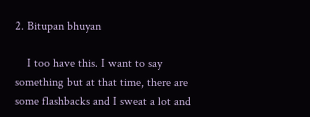2. Bitupan bhuyan

    I too have this. I want to say something but at that time, there are some flashbacks and I sweat a lot and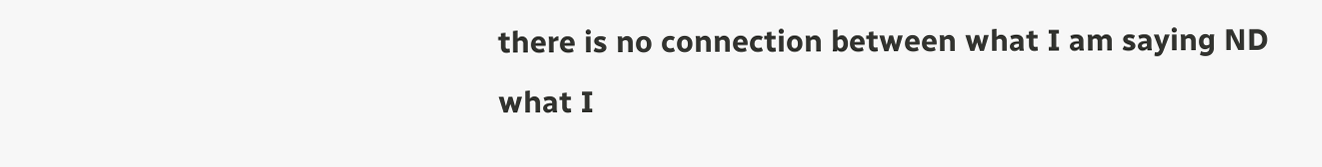there is no connection between what I am saying ND what I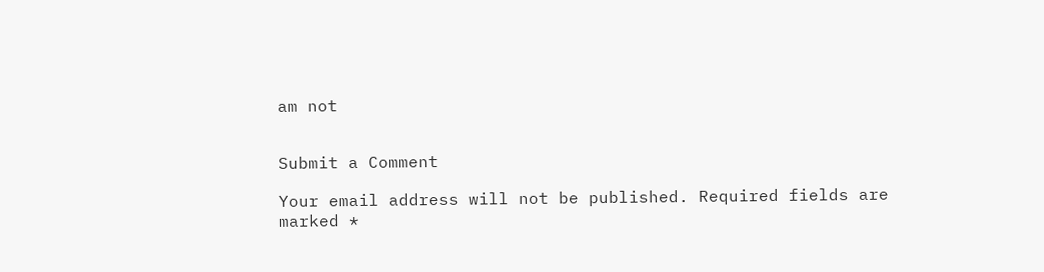am not


Submit a Comment

Your email address will not be published. Required fields are marked *